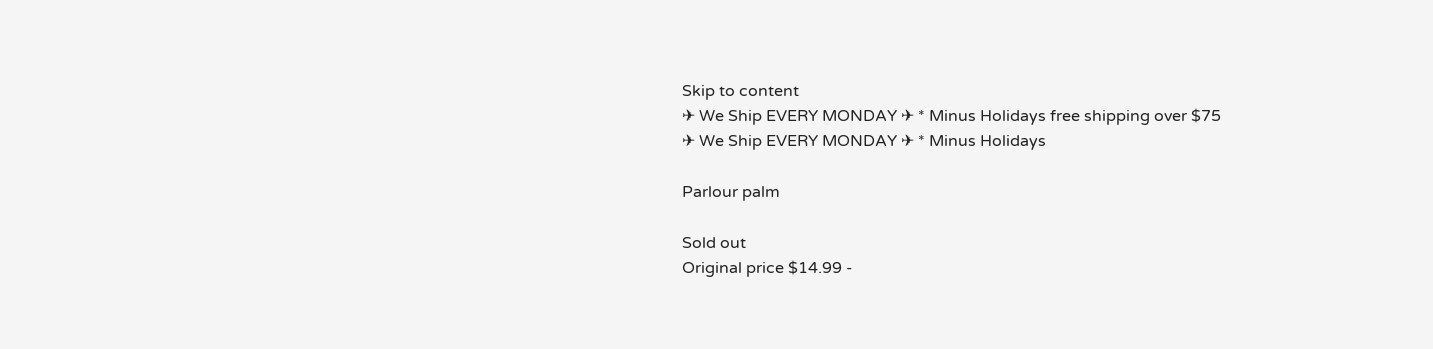Skip to content
✈ We Ship EVERY MONDAY ✈ * Minus Holidays free shipping over $75
✈ We Ship EVERY MONDAY ✈ * Minus Holidays

Parlour palm

Sold out
Original price $14.99 -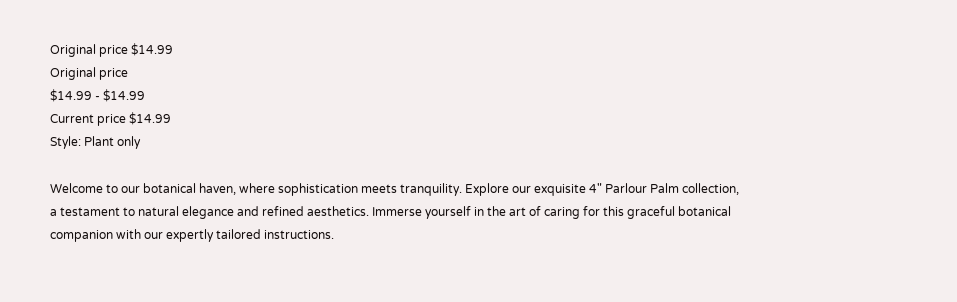Original price $14.99
Original price
$14.99 - $14.99
Current price $14.99
Style: Plant only

Welcome to our botanical haven, where sophistication meets tranquility. Explore our exquisite 4" Parlour Palm collection, a testament to natural elegance and refined aesthetics. Immerse yourself in the art of caring for this graceful botanical companion with our expertly tailored instructions.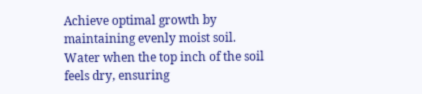Achieve optimal growth by maintaining evenly moist soil. Water when the top inch of the soil feels dry, ensuring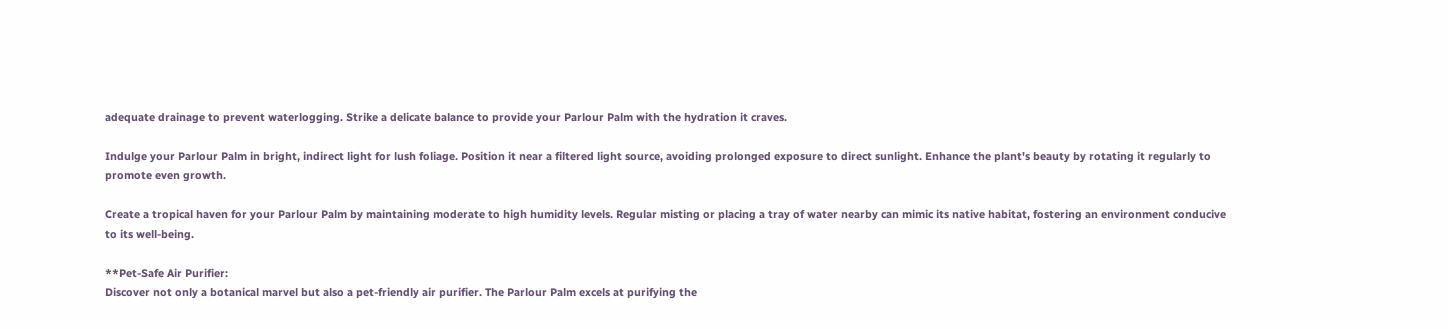adequate drainage to prevent waterlogging. Strike a delicate balance to provide your Parlour Palm with the hydration it craves.

Indulge your Parlour Palm in bright, indirect light for lush foliage. Position it near a filtered light source, avoiding prolonged exposure to direct sunlight. Enhance the plant's beauty by rotating it regularly to promote even growth.

Create a tropical haven for your Parlour Palm by maintaining moderate to high humidity levels. Regular misting or placing a tray of water nearby can mimic its native habitat, fostering an environment conducive to its well-being.

**Pet-Safe Air Purifier:
Discover not only a botanical marvel but also a pet-friendly air purifier. The Parlour Palm excels at purifying the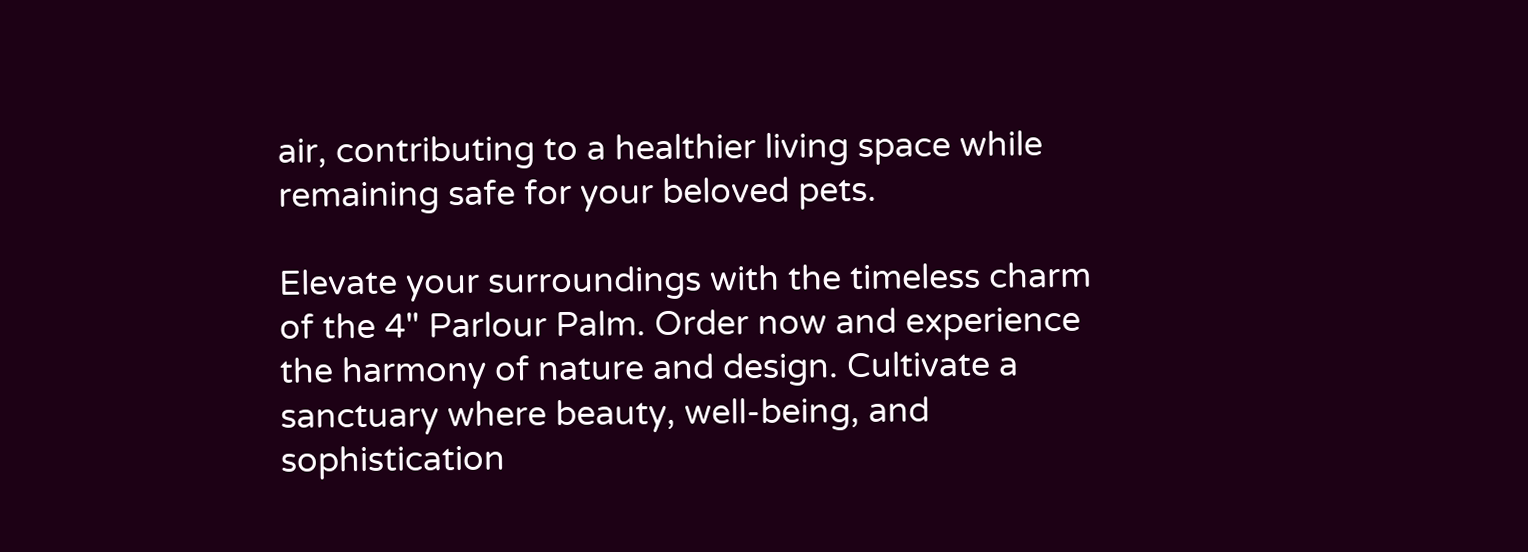air, contributing to a healthier living space while remaining safe for your beloved pets.

Elevate your surroundings with the timeless charm of the 4" Parlour Palm. Order now and experience the harmony of nature and design. Cultivate a sanctuary where beauty, well-being, and sophistication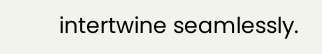intertwine seamlessly.